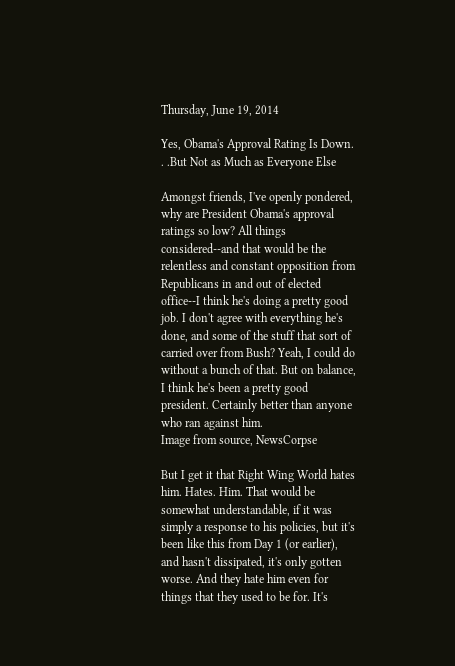Thursday, June 19, 2014

Yes, Obama's Approval Rating Is Down. . .But Not as Much as Everyone Else

Amongst friends, I've openly pondered, why are President Obama's approval ratings so low? All things considered--and that would be the relentless and constant opposition from Republicans in and out of elected office--I think he's doing a pretty good job. I don't agree with everything he's done, and some of the stuff that sort of carried over from Bush? Yeah, I could do without a bunch of that. But on balance, I think he's been a pretty good president. Certainly better than anyone who ran against him.
Image from source, NewsCorpse

But I get it that Right Wing World hates him. Hates. Him. That would be somewhat understandable, if it was simply a response to his policies, but it's been like this from Day 1 (or earlier), and hasn't dissipated, it's only gotten worse. And they hate him even for things that they used to be for. It's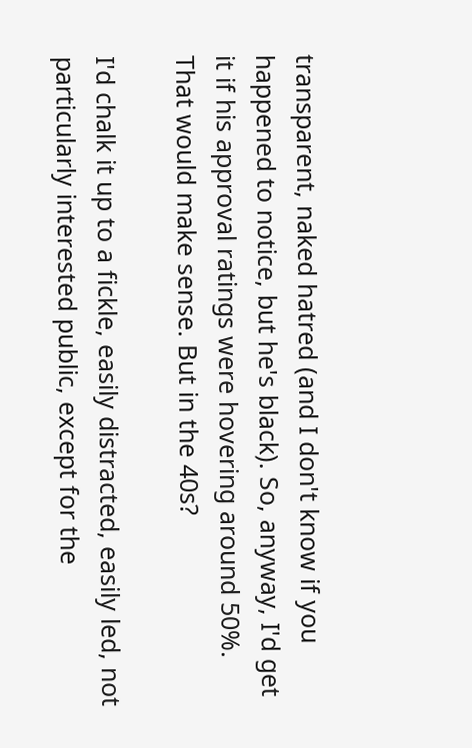transparent, naked hatred (and I don't know if you happened to notice, but he's black). So, anyway, I'd get it if his approval ratings were hovering around 50%. That would make sense. But in the 40s?

I'd chalk it up to a fickle, easily distracted, easily led, not particularly interested public, except for the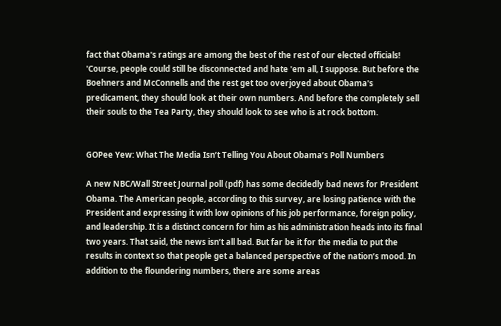fact that Obama's ratings are among the best of the rest of our elected officials! 'Course, people could still be disconnected and hate 'em all, I suppose. But before the Boehners and McConnells and the rest get too overjoyed about Obama's predicament, they should look at their own numbers. And before the completely sell their souls to the Tea Party, they should look to see who is at rock bottom.


GOPee Yew: What The Media Isn’t Telling You About Obama’s Poll Numbers

A new NBC/Wall Street Journal poll (pdf) has some decidedly bad news for President Obama. The American people, according to this survey, are losing patience with the President and expressing it with low opinions of his job performance, foreign policy, and leadership. It is a distinct concern for him as his administration heads into its final two years. That said, the news isn’t all bad. But far be it for the media to put the results in context so that people get a balanced perspective of the nation’s mood. In addition to the floundering numbers, there are some areas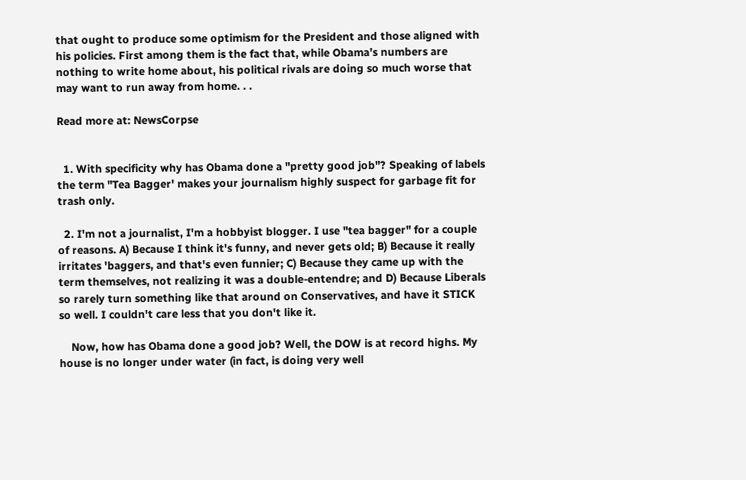that ought to produce some optimism for the President and those aligned with his policies. First among them is the fact that, while Obama’s numbers are nothing to write home about, his political rivals are doing so much worse that may want to run away from home. . .

Read more at: NewsCorpse


  1. With specificity why has Obama done a "pretty good job"? Speaking of labels the term "Tea Bagger' makes your journalism highly suspect for garbage fit for trash only.

  2. I'm not a journalist, I'm a hobbyist blogger. I use "tea bagger" for a couple of reasons. A) Because I think it's funny, and never gets old; B) Because it really irritates 'baggers, and that's even funnier; C) Because they came up with the term themselves, not realizing it was a double-entendre; and D) Because Liberals so rarely turn something like that around on Conservatives, and have it STICK so well. I couldn't care less that you don't like it.

    Now, how has Obama done a good job? Well, the DOW is at record highs. My house is no longer under water (in fact, is doing very well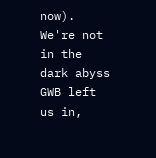now). We're not in the dark abyss GWB left us in,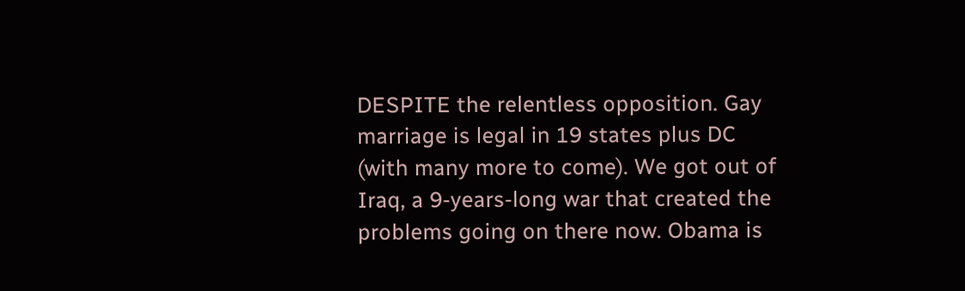DESPITE the relentless opposition. Gay marriage is legal in 19 states plus DC (with many more to come). We got out of Iraq, a 9-years-long war that created the problems going on there now. Obama is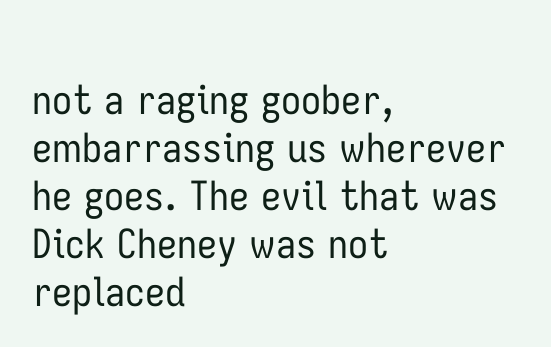not a raging goober, embarrassing us wherever he goes. The evil that was Dick Cheney was not replaced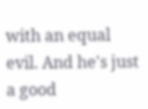with an equal evil. And he's just a good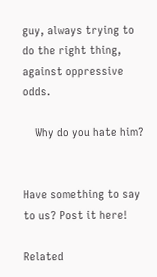guy, always trying to do the right thing, against oppressive odds.

    Why do you hate him?


Have something to say to us? Post it here!

Related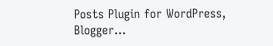Posts Plugin for WordPress, Blogger...